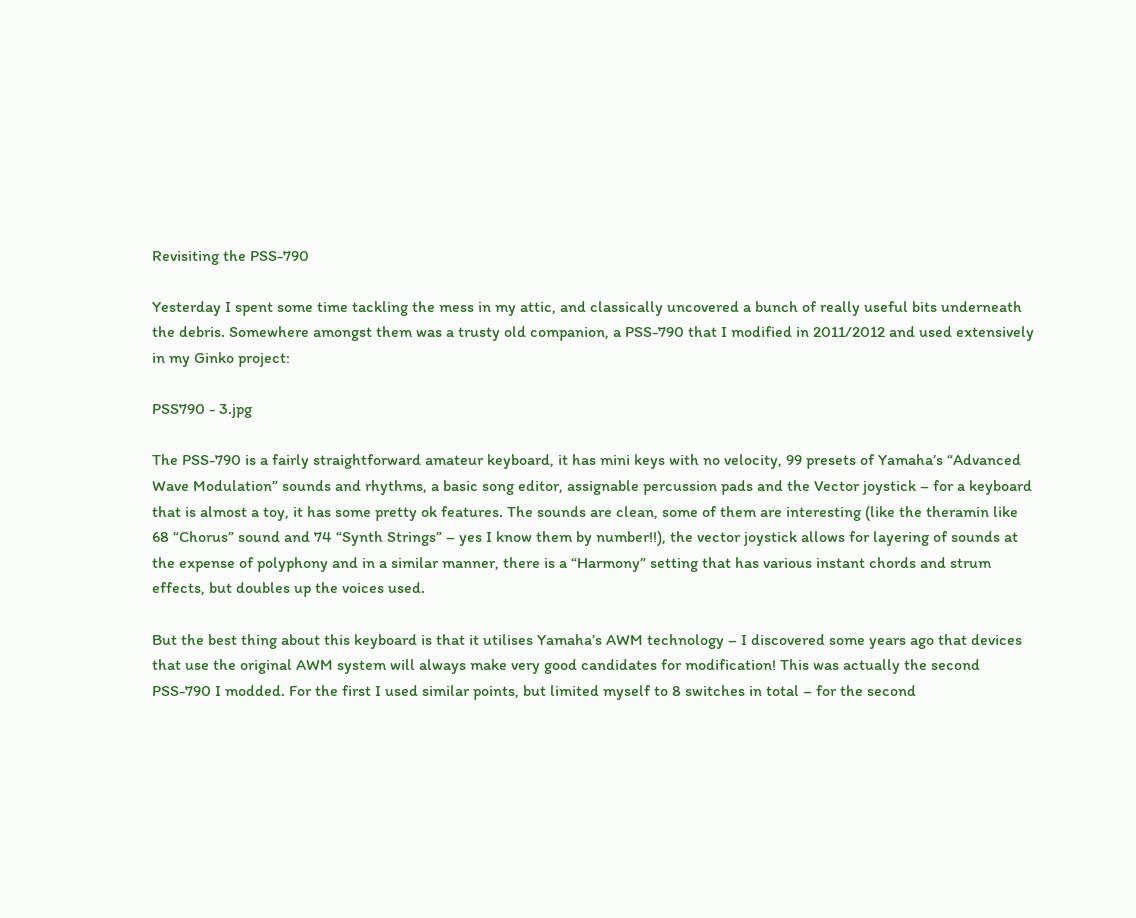Revisiting the PSS-790

Yesterday I spent some time tackling the mess in my attic, and classically uncovered a bunch of really useful bits underneath the debris. Somewhere amongst them was a trusty old companion, a PSS-790 that I modified in 2011/2012 and used extensively in my Ginko project:

PSS790 - 3.jpg

The PSS-790 is a fairly straightforward amateur keyboard, it has mini keys with no velocity, 99 presets of Yamaha’s “Advanced Wave Modulation” sounds and rhythms, a basic song editor, assignable percussion pads and the Vector joystick – for a keyboard that is almost a toy, it has some pretty ok features. The sounds are clean, some of them are interesting (like the theramin like 68 “Chorus” sound and 74 “Synth Strings” – yes I know them by number!!), the vector joystick allows for layering of sounds at the expense of polyphony and in a similar manner, there is a “Harmony” setting that has various instant chords and strum effects, but doubles up the voices used.

But the best thing about this keyboard is that it utilises Yamaha’s AWM technology – I discovered some years ago that devices that use the original AWM system will always make very good candidates for modification! This was actually the second PSS-790 I modded. For the first I used similar points, but limited myself to 8 switches in total – for the second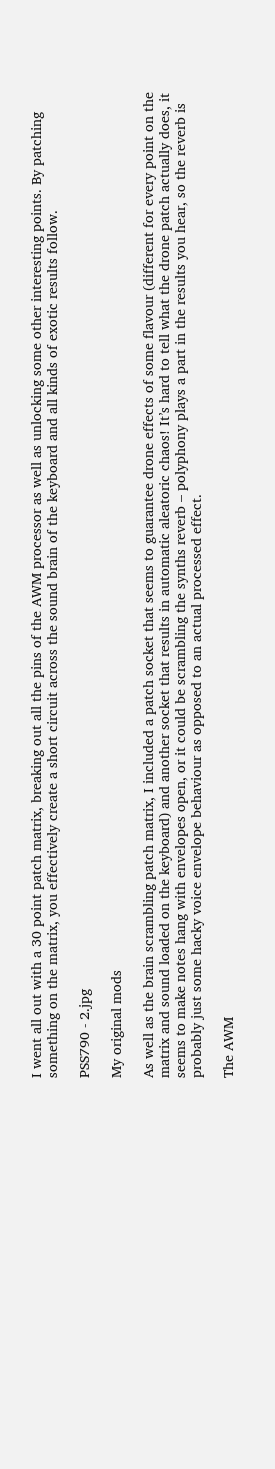I went all out with a 30 point patch matrix, breaking out all the pins of the AWM processor as well as unlocking some other interesting points. By patching something on the matrix, you effectively create a short circuit across the sound brain of the keyboard and all kinds of exotic results follow.

PSS790 - 2.jpg

My original mods

As well as the brain scrambling patch matrix, I included a patch socket that seems to guarantee drone effects of some flavour (different for every point on the matrix and sound loaded on the keyboard) and another socket that results in automatic aleatoric chaos! It’s hard to tell what the drone patch actually does, it seems to make notes hang with envelopes open, or it could be scrambling the synths reverb – polyphony plays a part in the results you hear, so the reverb is probably just some hacky voice envelope behaviour as opposed to an actual processed effect.

The AWM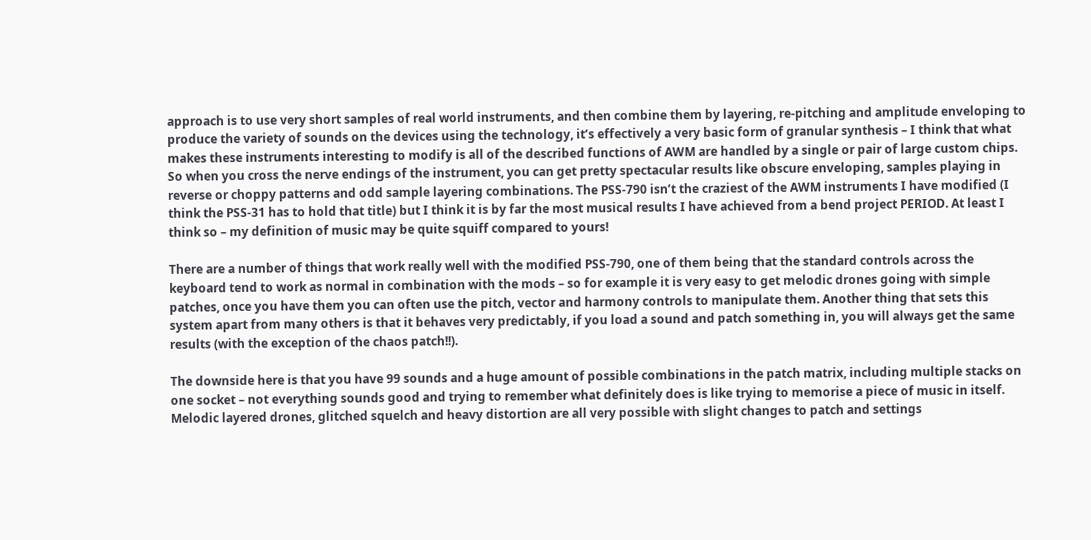approach is to use very short samples of real world instruments, and then combine them by layering, re-pitching and amplitude enveloping to produce the variety of sounds on the devices using the technology, it’s effectively a very basic form of granular synthesis – I think that what makes these instruments interesting to modify is all of the described functions of AWM are handled by a single or pair of large custom chips. So when you cross the nerve endings of the instrument, you can get pretty spectacular results like obscure enveloping, samples playing in reverse or choppy patterns and odd sample layering combinations. The PSS-790 isn’t the craziest of the AWM instruments I have modified (I think the PSS-31 has to hold that title) but I think it is by far the most musical results I have achieved from a bend project PERIOD. At least I think so – my definition of music may be quite squiff compared to yours!

There are a number of things that work really well with the modified PSS-790, one of them being that the standard controls across the keyboard tend to work as normal in combination with the mods – so for example it is very easy to get melodic drones going with simple patches, once you have them you can often use the pitch, vector and harmony controls to manipulate them. Another thing that sets this system apart from many others is that it behaves very predictably, if you load a sound and patch something in, you will always get the same results (with the exception of the chaos patch!!).

The downside here is that you have 99 sounds and a huge amount of possible combinations in the patch matrix, including multiple stacks on one socket – not everything sounds good and trying to remember what definitely does is like trying to memorise a piece of music in itself. Melodic layered drones, glitched squelch and heavy distortion are all very possible with slight changes to patch and settings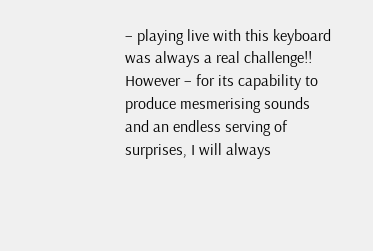– playing live with this keyboard was always a real challenge!! However – for its capability to produce mesmerising sounds and an endless serving of surprises, I will always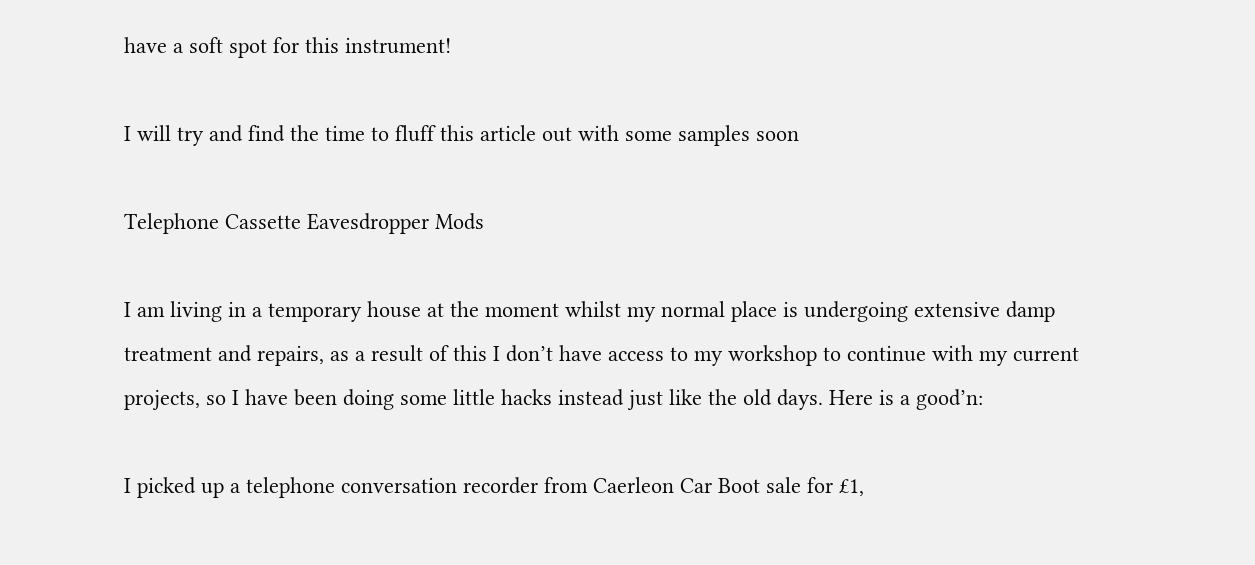have a soft spot for this instrument!

I will try and find the time to fluff this article out with some samples soon

Telephone Cassette Eavesdropper Mods

I am living in a temporary house at the moment whilst my normal place is undergoing extensive damp treatment and repairs, as a result of this I don’t have access to my workshop to continue with my current projects, so I have been doing some little hacks instead just like the old days. Here is a good’n:

I picked up a telephone conversation recorder from Caerleon Car Boot sale for £1,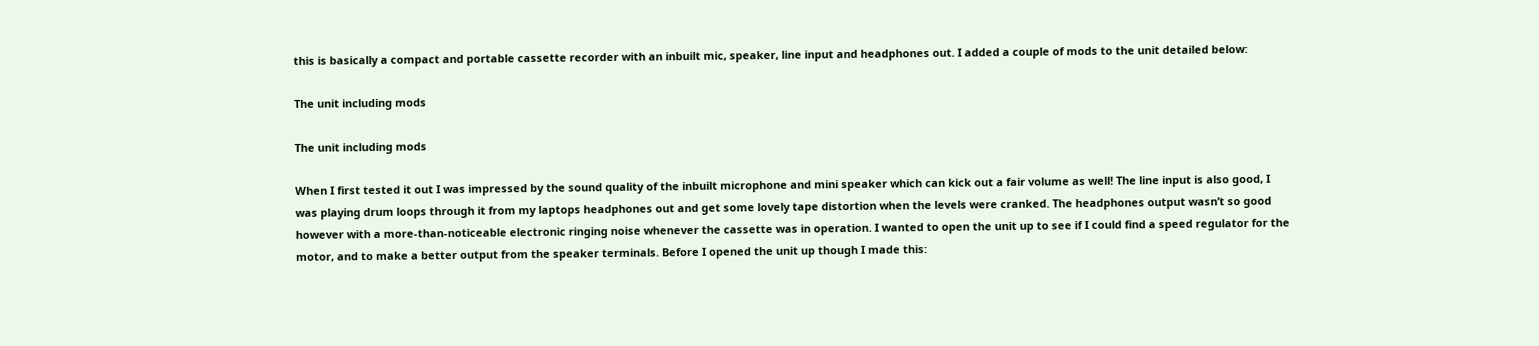this is basically a compact and portable cassette recorder with an inbuilt mic, speaker, line input and headphones out. I added a couple of mods to the unit detailed below:

The unit including mods

The unit including mods

When I first tested it out I was impressed by the sound quality of the inbuilt microphone and mini speaker which can kick out a fair volume as well! The line input is also good, I was playing drum loops through it from my laptops headphones out and get some lovely tape distortion when the levels were cranked. The headphones output wasn’t so good however with a more-than-noticeable electronic ringing noise whenever the cassette was in operation. I wanted to open the unit up to see if I could find a speed regulator for the motor, and to make a better output from the speaker terminals. Before I opened the unit up though I made this: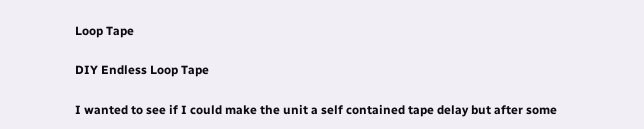Loop Tape

DIY Endless Loop Tape

I wanted to see if I could make the unit a self contained tape delay but after some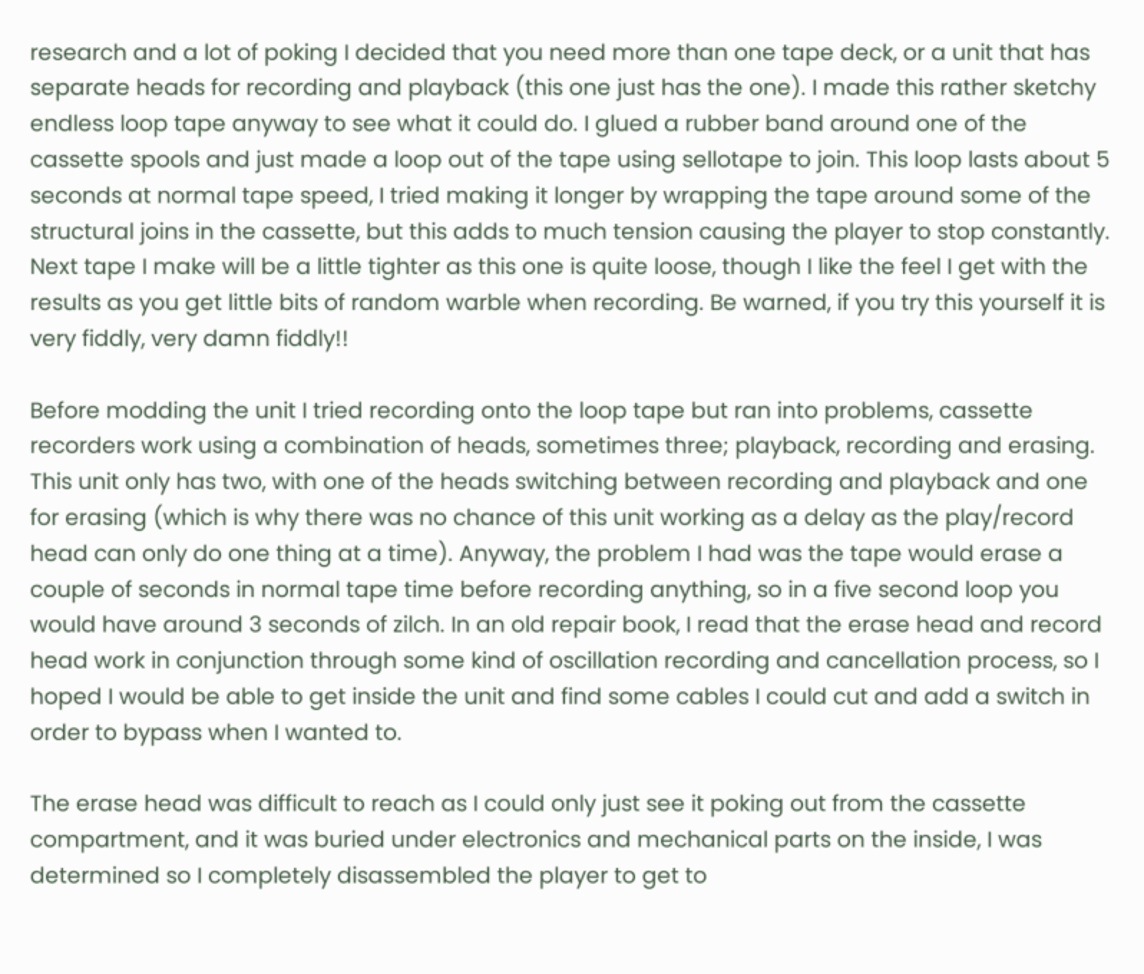research and a lot of poking I decided that you need more than one tape deck, or a unit that has separate heads for recording and playback (this one just has the one). I made this rather sketchy endless loop tape anyway to see what it could do. I glued a rubber band around one of the cassette spools and just made a loop out of the tape using sellotape to join. This loop lasts about 5 seconds at normal tape speed, I tried making it longer by wrapping the tape around some of the structural joins in the cassette, but this adds to much tension causing the player to stop constantly. Next tape I make will be a little tighter as this one is quite loose, though I like the feel I get with the results as you get little bits of random warble when recording. Be warned, if you try this yourself it is very fiddly, very damn fiddly!!

Before modding the unit I tried recording onto the loop tape but ran into problems, cassette recorders work using a combination of heads, sometimes three; playback, recording and erasing. This unit only has two, with one of the heads switching between recording and playback and one for erasing (which is why there was no chance of this unit working as a delay as the play/record head can only do one thing at a time). Anyway, the problem I had was the tape would erase a couple of seconds in normal tape time before recording anything, so in a five second loop you would have around 3 seconds of zilch. In an old repair book, I read that the erase head and record head work in conjunction through some kind of oscillation recording and cancellation process, so I hoped I would be able to get inside the unit and find some cables I could cut and add a switch in order to bypass when I wanted to.

The erase head was difficult to reach as I could only just see it poking out from the cassette compartment, and it was buried under electronics and mechanical parts on the inside, I was determined so I completely disassembled the player to get to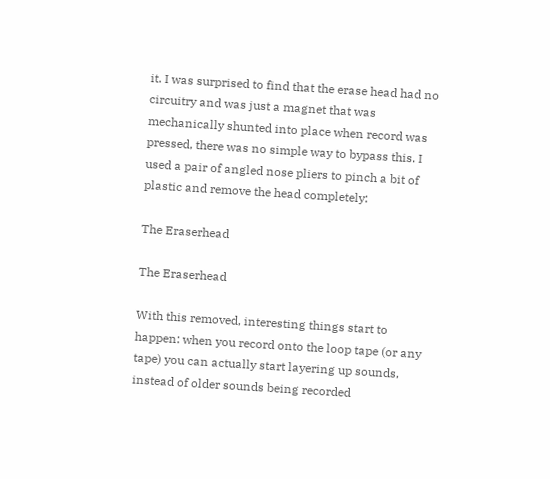it. I was surprised to find that the erase head had no circuitry and was just a magnet that was mechanically shunted into place when record was pressed, there was no simple way to bypass this. I used a pair of angled nose pliers to pinch a bit of plastic and remove the head completely:

The Eraserhead

The Eraserhead

With this removed, interesting things start to happen: when you record onto the loop tape (or any tape) you can actually start layering up sounds, instead of older sounds being recorded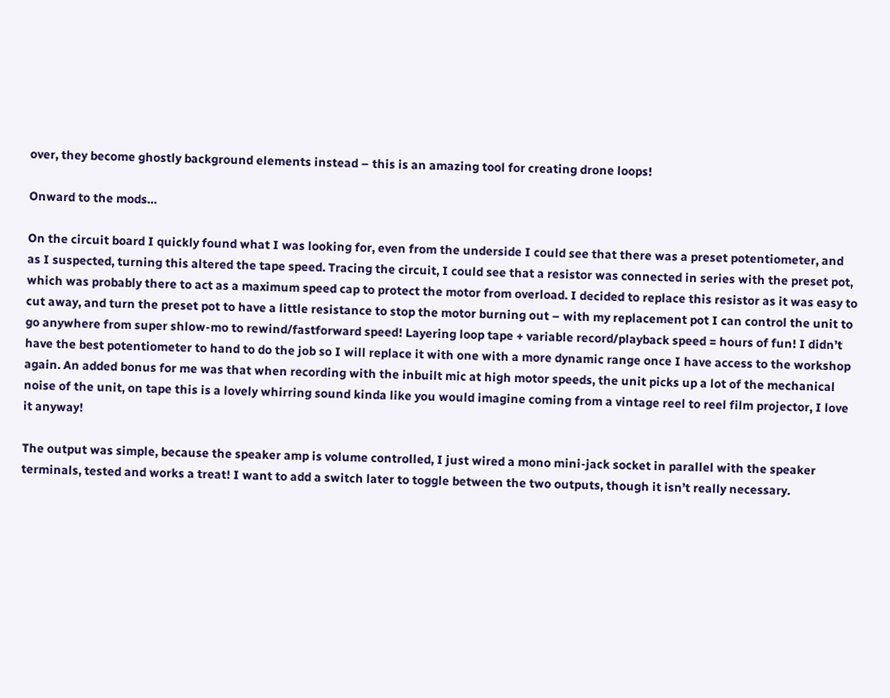over, they become ghostly background elements instead – this is an amazing tool for creating drone loops!

Onward to the mods…

On the circuit board I quickly found what I was looking for, even from the underside I could see that there was a preset potentiometer, and as I suspected, turning this altered the tape speed. Tracing the circuit, I could see that a resistor was connected in series with the preset pot, which was probably there to act as a maximum speed cap to protect the motor from overload. I decided to replace this resistor as it was easy to cut away, and turn the preset pot to have a little resistance to stop the motor burning out – with my replacement pot I can control the unit to go anywhere from super shlow-mo to rewind/fastforward speed! Layering loop tape + variable record/playback speed = hours of fun! I didn’t have the best potentiometer to hand to do the job so I will replace it with one with a more dynamic range once I have access to the workshop again. An added bonus for me was that when recording with the inbuilt mic at high motor speeds, the unit picks up a lot of the mechanical noise of the unit, on tape this is a lovely whirring sound kinda like you would imagine coming from a vintage reel to reel film projector, I love it anyway!

The output was simple, because the speaker amp is volume controlled, I just wired a mono mini-jack socket in parallel with the speaker terminals, tested and works a treat! I want to add a switch later to toggle between the two outputs, though it isn’t really necessary.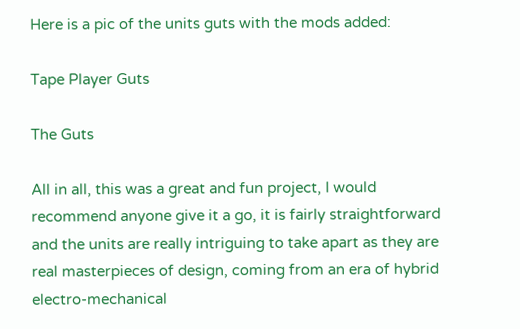Here is a pic of the units guts with the mods added:

Tape Player Guts

The Guts

All in all, this was a great and fun project, I would recommend anyone give it a go, it is fairly straightforward and the units are really intriguing to take apart as they are real masterpieces of design, coming from an era of hybrid electro-mechanical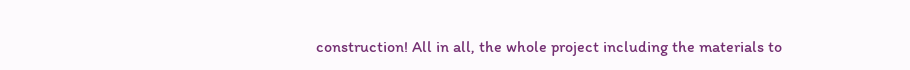construction! All in all, the whole project including the materials to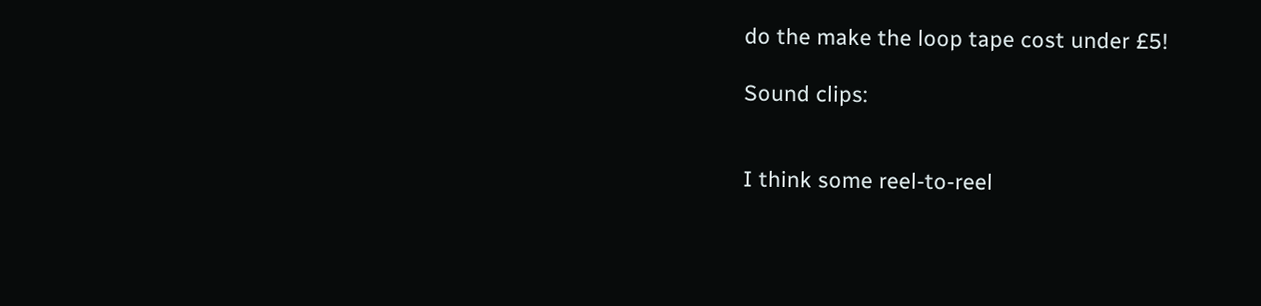do the make the loop tape cost under £5!

Sound clips:


I think some reel-to-reel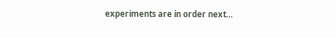experiments are in order next…